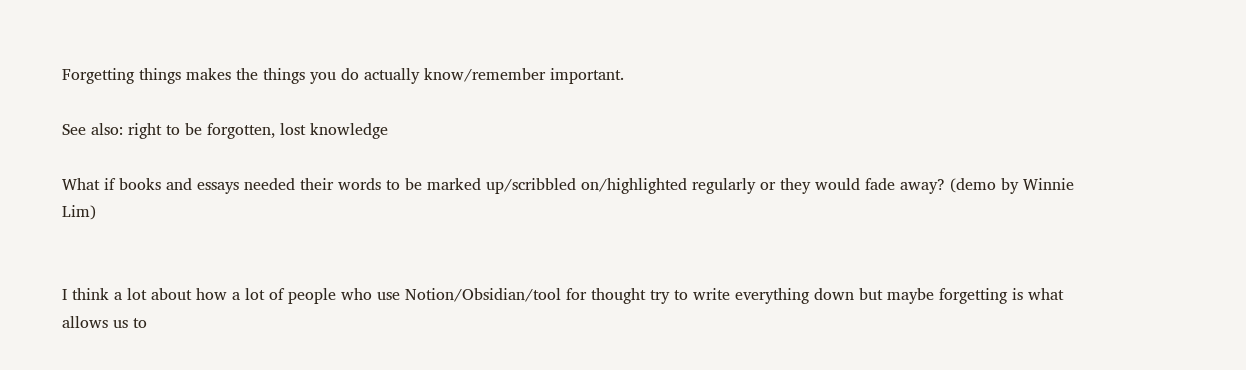Forgetting things makes the things you do actually know/remember important.

See also: right to be forgotten, lost knowledge

What if books and essays needed their words to be marked up/scribbled on/highlighted regularly or they would fade away? (demo by Winnie Lim)


I think a lot about how a lot of people who use Notion/Obsidian/tool for thought try to write everything down but maybe forgetting is what allows us to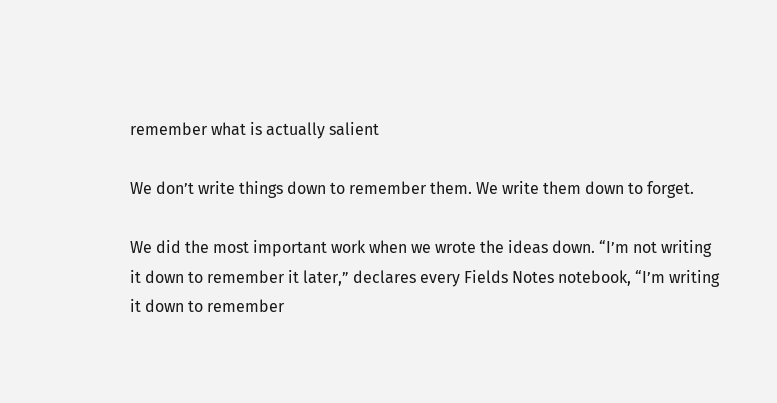remember what is actually salient

We don’t write things down to remember them. We write them down to forget.

We did the most important work when we wrote the ideas down. “I’m not writing it down to remember it later,” declares every Fields Notes notebook, “I’m writing it down to remember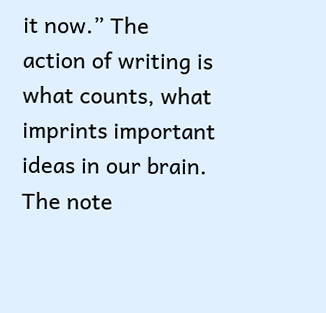it now.” The action of writing is what counts, what imprints important ideas in our brain. The note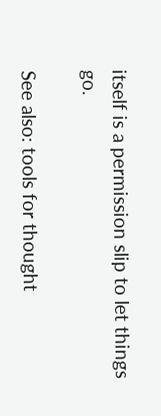itself is a permission slip to let things go.

See also: tools for thought